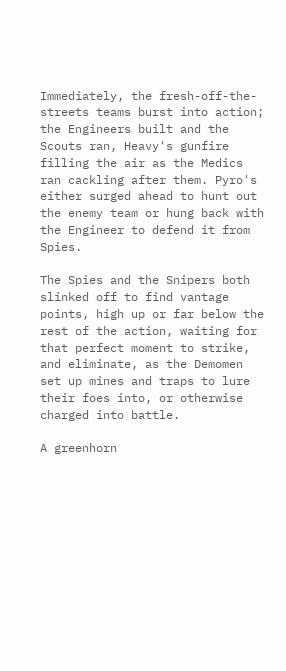Immediately, the fresh-off-the-streets teams burst into action; the Engineers built and the Scouts ran, Heavy's gunfire filling the air as the Medics ran cackling after them. Pyro's either surged ahead to hunt out the enemy team or hung back with the Engineer to defend it from Spies.

The Spies and the Snipers both slinked off to find vantage points, high up or far below the rest of the action, waiting for that perfect moment to strike, and eliminate, as the Demomen set up mines and traps to lure their foes into, or otherwise charged into battle.

A greenhorn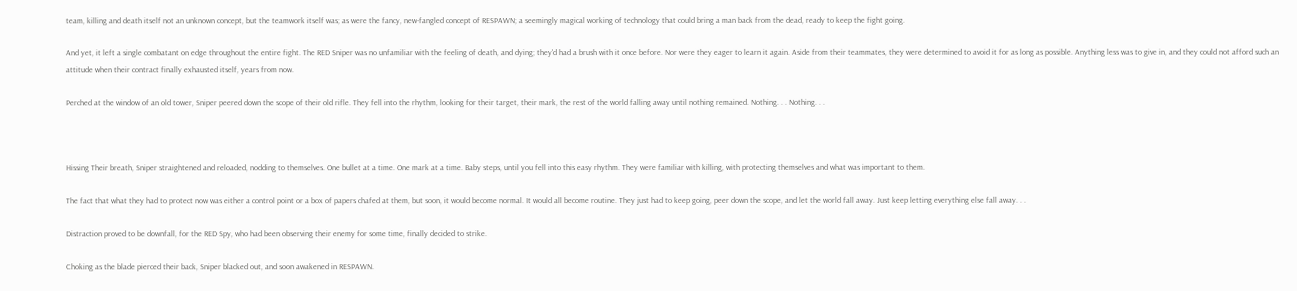team, killing and death itself not an unknown concept, but the teamwork itself was; as were the fancy, new-fangled concept of RESPAWN; a seemingly magical working of technology that could bring a man back from the dead, ready to keep the fight going.

And yet, it left a single combatant on edge throughout the entire fight. The RED Sniper was no unfamiliar with the feeling of death, and dying; they'd had a brush with it once before. Nor were they eager to learn it again. Aside from their teammates, they were determined to avoid it for as long as possible. Anything less was to give in, and they could not afford such an attitude when their contract finally exhausted itself, years from now.

Perched at the window of an old tower, Sniper peered down the scope of their old rifle. They fell into the rhythm, looking for their target, their mark, the rest of the world falling away until nothing remained. Nothing. . . Nothing. . .



Hissing Their breath, Sniper straightened and reloaded, nodding to themselves. One bullet at a time. One mark at a time. Baby steps, until you fell into this easy rhythm. They were familiar with killing, with protecting themselves and what was important to them.

The fact that what they had to protect now was either a control point or a box of papers chafed at them, but soon, it would become normal. It would all become routine. They just had to keep going, peer down the scope, and let the world fall away. Just keep letting everything else fall away. . .

Distraction proved to be downfall, for the RED Spy, who had been observing their enemy for some time, finally decided to strike.

Choking as the blade pierced their back, Sniper blacked out, and soon awakened in RESPAWN.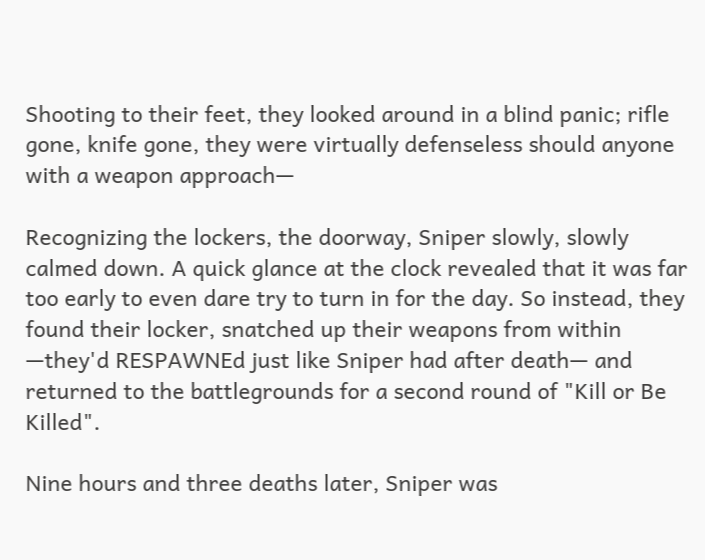Shooting to their feet, they looked around in a blind panic; rifle gone, knife gone, they were virtually defenseless should anyone with a weapon approach—

Recognizing the lockers, the doorway, Sniper slowly, slowly calmed down. A quick glance at the clock revealed that it was far too early to even dare try to turn in for the day. So instead, they found their locker, snatched up their weapons from within —they'd RESPAWNEd just like Sniper had after death— and returned to the battlegrounds for a second round of "Kill or Be Killed".

Nine hours and three deaths later, Sniper was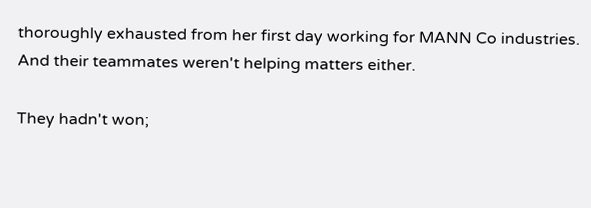thoroughly exhausted from her first day working for MANN Co industries. And their teammates weren't helping matters either.

They hadn't won;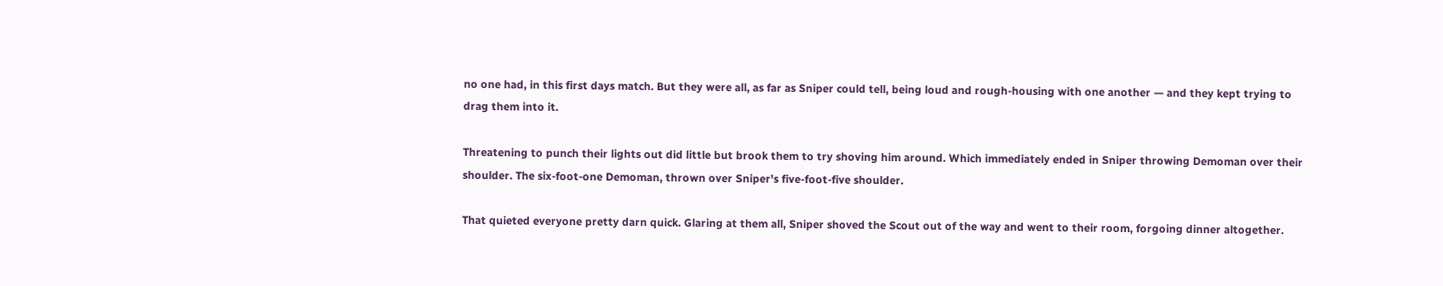no one had, in this first days match. But they were all, as far as Sniper could tell, being loud and rough-housing with one another — and they kept trying to drag them into it.

Threatening to punch their lights out did little but brook them to try shoving him around. Which immediately ended in Sniper throwing Demoman over their shoulder. The six-foot-one Demoman, thrown over Sniper's five-foot-five shoulder.

That quieted everyone pretty darn quick. Glaring at them all, Sniper shoved the Scout out of the way and went to their room, forgoing dinner altogether.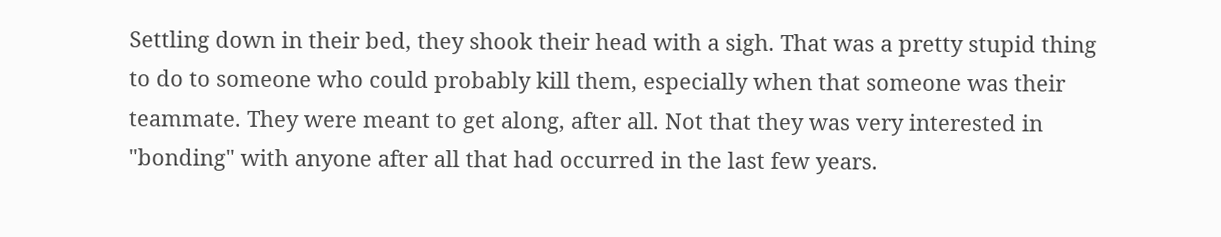Settling down in their bed, they shook their head with a sigh. That was a pretty stupid thing to do to someone who could probably kill them, especially when that someone was their teammate. They were meant to get along, after all. Not that they was very interested in "bonding" with anyone after all that had occurred in the last few years.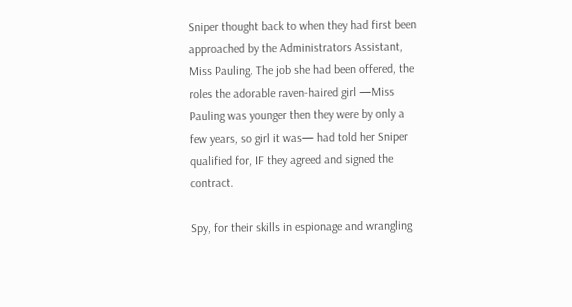Sniper thought back to when they had first been approached by the Administrators Assistant, Miss Pauling. The job she had been offered, the roles the adorable raven-haired girl —Miss Pauling was younger then they were by only a few years, so girl it was— had told her Sniper qualified for, IF they agreed and signed the contract.

Spy, for their skills in espionage and wrangling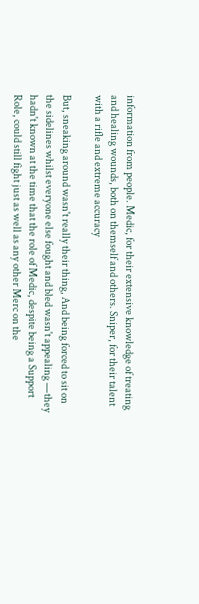information from people. Medic, for their extensive knowledge of treating and healing wounds, both on themself and others. Sniper, for their talent with a rifle and extreme accuracy

But, sneaking around wasn't really their thing, And being forced to sit on the sidelines whilst everyone else fought and bled wasn't appealing —they hadn't known at the time that the role of Medic, despite being a Support Role, could still fight just as well as any other Merc on the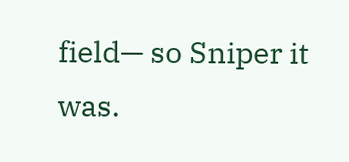field— so Sniper it was.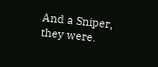And a Sniper, they were.